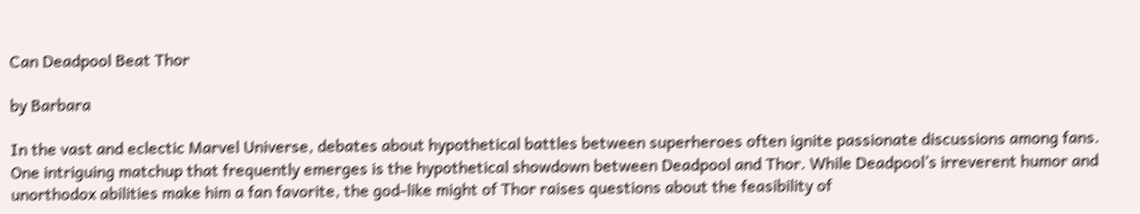Can Deadpool Beat Thor

by Barbara

In the vast and eclectic Marvel Universe, debates about hypothetical battles between superheroes often ignite passionate discussions among fans. One intriguing matchup that frequently emerges is the hypothetical showdown between Deadpool and Thor. While Deadpool’s irreverent humor and unorthodox abilities make him a fan favorite, the god-like might of Thor raises questions about the feasibility of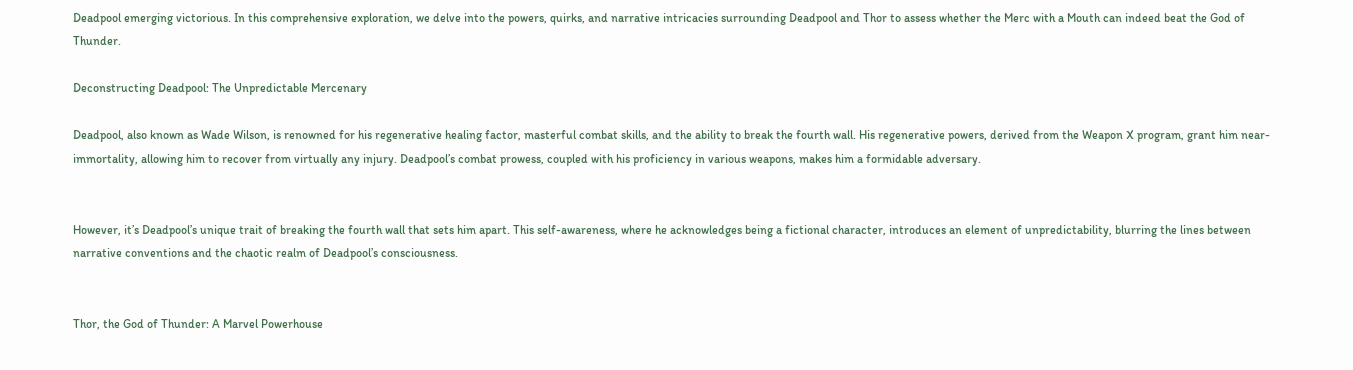Deadpool emerging victorious. In this comprehensive exploration, we delve into the powers, quirks, and narrative intricacies surrounding Deadpool and Thor to assess whether the Merc with a Mouth can indeed beat the God of Thunder.

Deconstructing Deadpool: The Unpredictable Mercenary

Deadpool, also known as Wade Wilson, is renowned for his regenerative healing factor, masterful combat skills, and the ability to break the fourth wall. His regenerative powers, derived from the Weapon X program, grant him near-immortality, allowing him to recover from virtually any injury. Deadpool’s combat prowess, coupled with his proficiency in various weapons, makes him a formidable adversary.


However, it’s Deadpool’s unique trait of breaking the fourth wall that sets him apart. This self-awareness, where he acknowledges being a fictional character, introduces an element of unpredictability, blurring the lines between narrative conventions and the chaotic realm of Deadpool’s consciousness.


Thor, the God of Thunder: A Marvel Powerhouse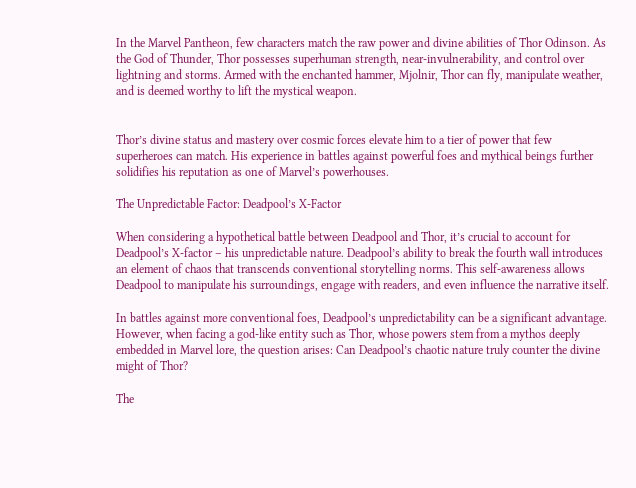In the Marvel Pantheon, few characters match the raw power and divine abilities of Thor Odinson. As the God of Thunder, Thor possesses superhuman strength, near-invulnerability, and control over lightning and storms. Armed with the enchanted hammer, Mjolnir, Thor can fly, manipulate weather, and is deemed worthy to lift the mystical weapon.


Thor’s divine status and mastery over cosmic forces elevate him to a tier of power that few superheroes can match. His experience in battles against powerful foes and mythical beings further solidifies his reputation as one of Marvel’s powerhouses.

The Unpredictable Factor: Deadpool’s X-Factor

When considering a hypothetical battle between Deadpool and Thor, it’s crucial to account for Deadpool’s X-factor – his unpredictable nature. Deadpool’s ability to break the fourth wall introduces an element of chaos that transcends conventional storytelling norms. This self-awareness allows Deadpool to manipulate his surroundings, engage with readers, and even influence the narrative itself.

In battles against more conventional foes, Deadpool’s unpredictability can be a significant advantage. However, when facing a god-like entity such as Thor, whose powers stem from a mythos deeply embedded in Marvel lore, the question arises: Can Deadpool’s chaotic nature truly counter the divine might of Thor?

The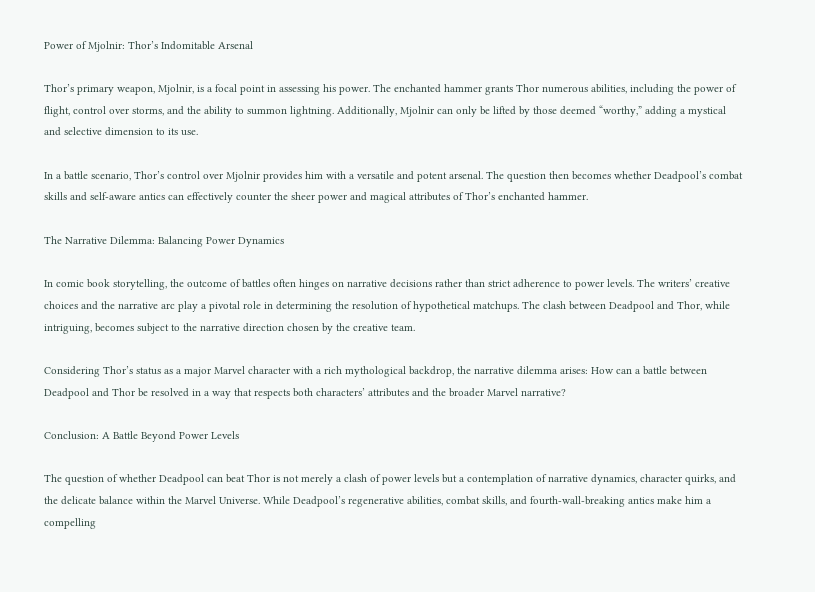Power of Mjolnir: Thor’s Indomitable Arsenal

Thor’s primary weapon, Mjolnir, is a focal point in assessing his power. The enchanted hammer grants Thor numerous abilities, including the power of flight, control over storms, and the ability to summon lightning. Additionally, Mjolnir can only be lifted by those deemed “worthy,” adding a mystical and selective dimension to its use.

In a battle scenario, Thor’s control over Mjolnir provides him with a versatile and potent arsenal. The question then becomes whether Deadpool’s combat skills and self-aware antics can effectively counter the sheer power and magical attributes of Thor’s enchanted hammer.

The Narrative Dilemma: Balancing Power Dynamics

In comic book storytelling, the outcome of battles often hinges on narrative decisions rather than strict adherence to power levels. The writers’ creative choices and the narrative arc play a pivotal role in determining the resolution of hypothetical matchups. The clash between Deadpool and Thor, while intriguing, becomes subject to the narrative direction chosen by the creative team.

Considering Thor’s status as a major Marvel character with a rich mythological backdrop, the narrative dilemma arises: How can a battle between Deadpool and Thor be resolved in a way that respects both characters’ attributes and the broader Marvel narrative?

Conclusion: A Battle Beyond Power Levels

The question of whether Deadpool can beat Thor is not merely a clash of power levels but a contemplation of narrative dynamics, character quirks, and the delicate balance within the Marvel Universe. While Deadpool’s regenerative abilities, combat skills, and fourth-wall-breaking antics make him a compelling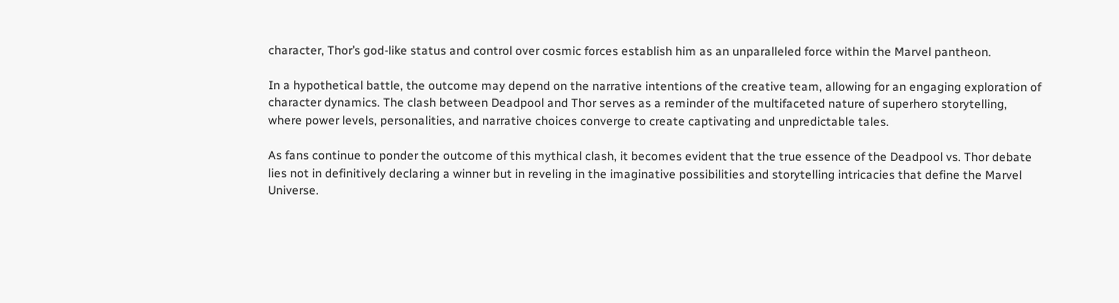character, Thor’s god-like status and control over cosmic forces establish him as an unparalleled force within the Marvel pantheon.

In a hypothetical battle, the outcome may depend on the narrative intentions of the creative team, allowing for an engaging exploration of character dynamics. The clash between Deadpool and Thor serves as a reminder of the multifaceted nature of superhero storytelling, where power levels, personalities, and narrative choices converge to create captivating and unpredictable tales.

As fans continue to ponder the outcome of this mythical clash, it becomes evident that the true essence of the Deadpool vs. Thor debate lies not in definitively declaring a winner but in reveling in the imaginative possibilities and storytelling intricacies that define the Marvel Universe.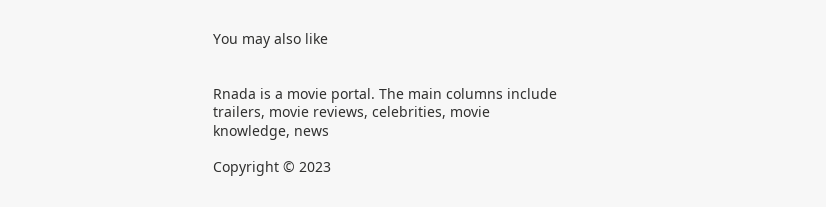You may also like


Rnada is a movie portal. The main columns include trailers, movie reviews, celebrities, movie knowledge, news

Copyright © 2023